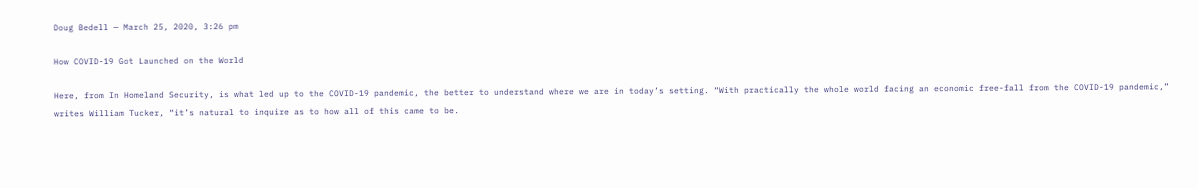Doug Bedell — March 25, 2020, 3:26 pm

How COVID-19 Got Launched on the World

Here, from In Homeland Security, is what led up to the COVID-19 pandemic, the better to understand where we are in today’s setting. “With practically the whole world facing an economic free-fall from the COVID-19 pandemic,” writes William Tucker, “it’s natural to inquire as to how all of this came to be.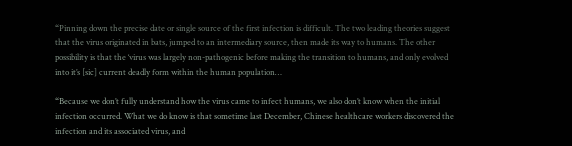“Pinning down the precise date or single source of the first infection is difficult. The two leading theories suggest that the virus originated in bats, jumped to an intermediary source, then made its way to humans. The other possibility is that the ‘virus was largely non-pathogenic before making the transition to humans, and only evolved into it’s [sic] current deadly form within the human population…

“Because we don’t fully understand how the virus came to infect humans, we also don’t know when the initial infection occurred. What we do know is that sometime last December, Chinese healthcare workers discovered the infection and its associated virus, and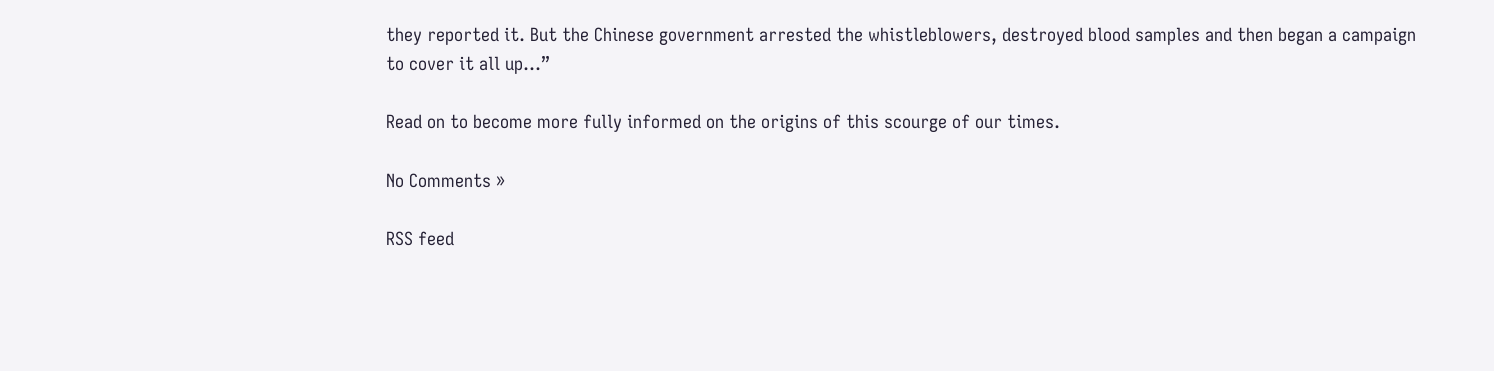they reported it. But the Chinese government arrested the whistleblowers, destroyed blood samples and then began a campaign to cover it all up…”

Read on to become more fully informed on the origins of this scourge of our times.

No Comments »

RSS feed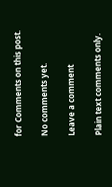for Comments on this post.

No comments yet.

Leave a comment

Plain text comments only.